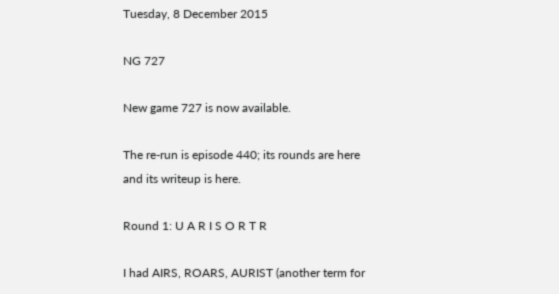Tuesday, 8 December 2015

NG 727

New game 727 is now available.

The re-run is episode 440; its rounds are here and its writeup is here.

Round 1: U A R I S O R T R

I had AIRS, ROARS, AURIST (another term for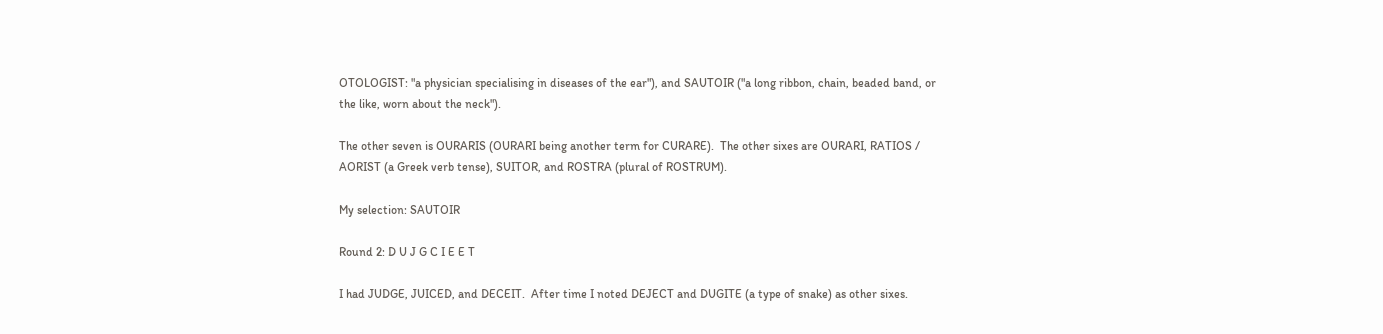OTOLOGIST: "a physician specialising in diseases of the ear"), and SAUTOIR ("a long ribbon, chain, beaded band, or the like, worn about the neck").

The other seven is OURARIS (OURARI being another term for CURARE).  The other sixes are OURARI, RATIOS / AORIST (a Greek verb tense), SUITOR, and ROSTRA (plural of ROSTRUM).

My selection: SAUTOIR

Round 2: D U J G C I E E T

I had JUDGE, JUICED, and DECEIT.  After time I noted DEJECT and DUGITE (a type of snake) as other sixes.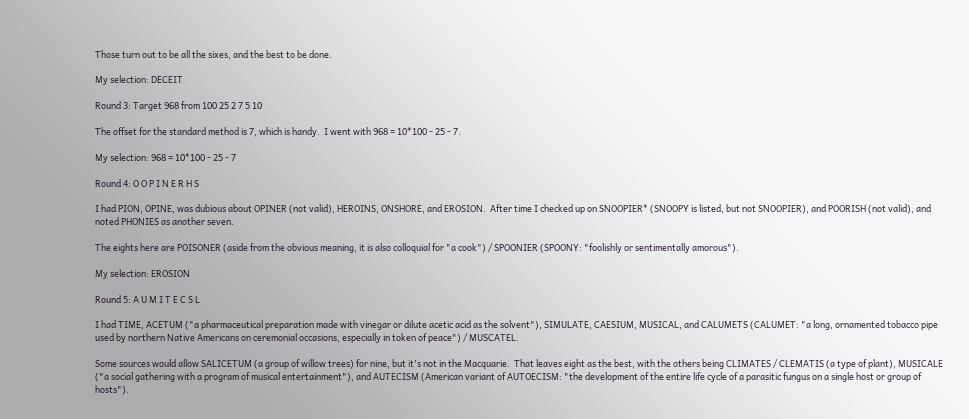Those turn out to be all the sixes, and the best to be done.

My selection: DECEIT

Round 3: Target 968 from 100 25 2 7 5 10

The offset for the standard method is 7, which is handy.  I went with 968 = 10*100 - 25 - 7.

My selection: 968 = 10*100 - 25 - 7

Round 4: O O P I N E R H S

I had PION, OPINE, was dubious about OPINER (not valid), HEROINS, ONSHORE, and EROSION.  After time I checked up on SNOOPIER* (SNOOPY is listed, but not SNOOPIER), and POORISH (not valid), and noted PHONIES as another seven.

The eights here are POISONER (aside from the obvious meaning, it is also colloquial for "a cook") / SPOONIER (SPOONY: "foolishly or sentimentally amorous").

My selection: EROSION

Round 5: A U M I T E C S L

I had TIME, ACETUM ("a pharmaceutical preparation made with vinegar or dilute acetic acid as the solvent"), SIMULATE, CAESIUM, MUSICAL, and CALUMETS (CALUMET: "a long, ornamented tobacco pipe used by northern Native Americans on ceremonial occasions, especially in token of peace") / MUSCATEL.

Some sources would allow SALICETUM (a group of willow trees) for nine, but it's not in the Macquarie.  That leaves eight as the best, with the others being CLIMATES / CLEMATIS (a type of plant), MUSICALE ("a social gathering with a program of musical entertainment"), and AUTECISM (American variant of AUTOECISM: "the development of the entire life cycle of a parasitic fungus on a single host or group of hosts").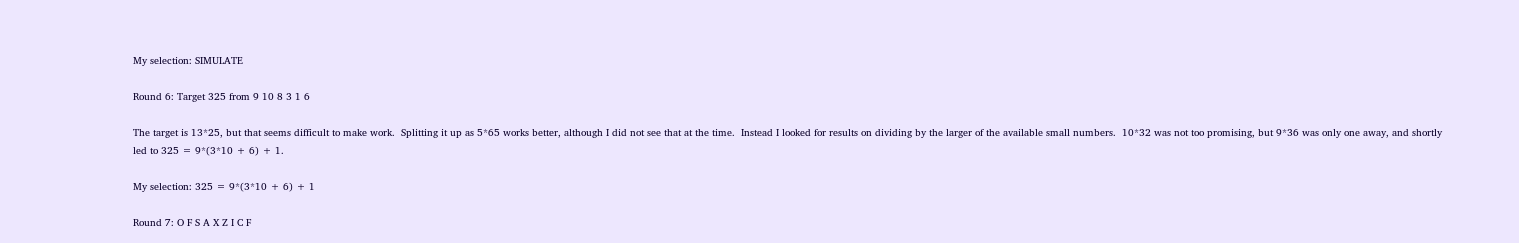My selection: SIMULATE

Round 6: Target 325 from 9 10 8 3 1 6

The target is 13*25, but that seems difficult to make work.  Splitting it up as 5*65 works better, although I did not see that at the time.  Instead I looked for results on dividing by the larger of the available small numbers.  10*32 was not too promising, but 9*36 was only one away, and shortly led to 325 = 9*(3*10 + 6) + 1.

My selection: 325 = 9*(3*10 + 6) + 1

Round 7: O F S A X Z I C F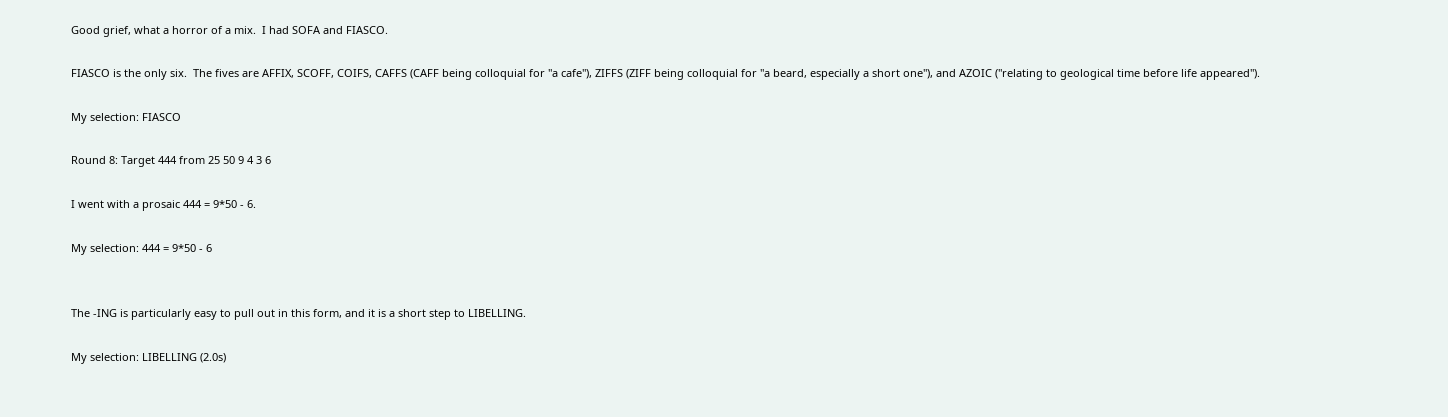Good grief, what a horror of a mix.  I had SOFA and FIASCO.

FIASCO is the only six.  The fives are AFFIX, SCOFF, COIFS, CAFFS (CAFF being colloquial for "a cafe"), ZIFFS (ZIFF being colloquial for "a beard, especially a short one"), and AZOIC ("relating to geological time before life appeared").

My selection: FIASCO

Round 8: Target 444 from 25 50 9 4 3 6

I went with a prosaic 444 = 9*50 - 6.

My selection: 444 = 9*50 - 6


The -ING is particularly easy to pull out in this form, and it is a short step to LIBELLING.

My selection: LIBELLING (2.0s)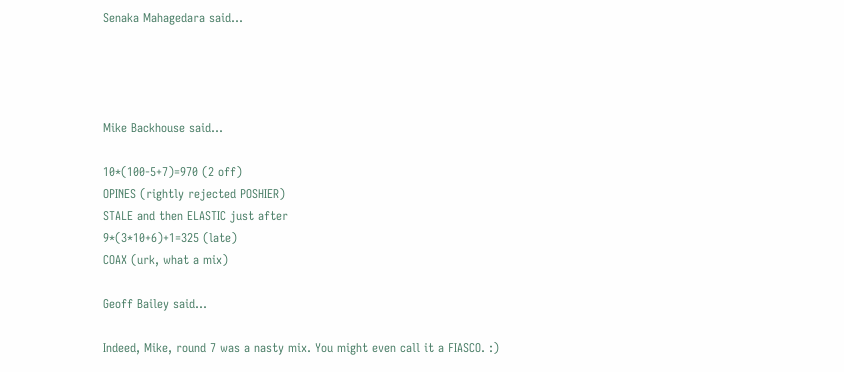Senaka Mahagedara said...




Mike Backhouse said...

10*(100-5+7)=970 (2 off)
OPINES (rightly rejected POSHIER)
STALE and then ELASTIC just after
9*(3*10+6)+1=325 (late)
COAX (urk, what a mix)

Geoff Bailey said...

Indeed, Mike, round 7 was a nasty mix. You might even call it a FIASCO. :)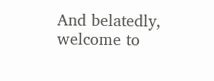And belatedly, welcome to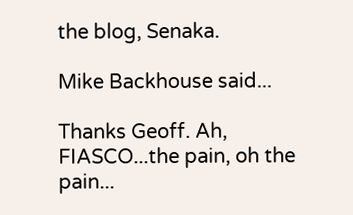the blog, Senaka.

Mike Backhouse said...

Thanks Geoff. Ah, FIASCO...the pain, oh the pain...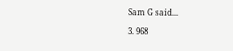Sam G said...

3. 968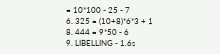= 10*100 - 25 - 7
6. 325 = (10+8)*6*3 + 1
8. 444 = 9*50 - 6
9. LIBELLING - 1.6s